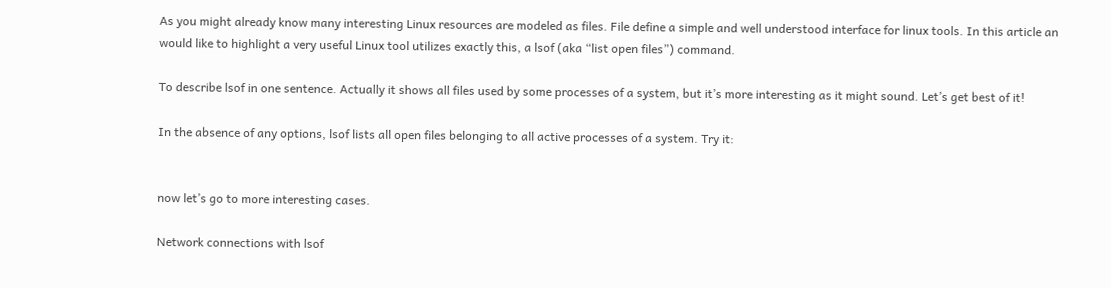As you might already know many interesting Linux resources are modeled as files. File define a simple and well understood interface for linux tools. In this article an would like to highlight a very useful Linux tool utilizes exactly this, a lsof (aka “list open files”) command.

To describe lsof in one sentence. Actually it shows all files used by some processes of a system, but it’s more interesting as it might sound. Let’s get best of it!

In the absence of any options, lsof lists all open files belonging to all active processes of a system. Try it:


now let’s go to more interesting cases.

Network connections with lsof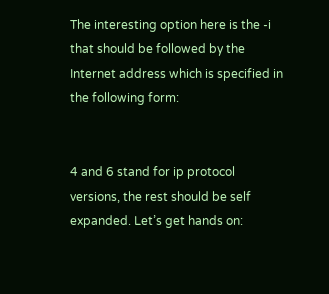The interesting option here is the -i that should be followed by the Internet address which is specified in the following form:


4 and 6 stand for ip protocol versions, the rest should be self expanded. Let’s get hands on: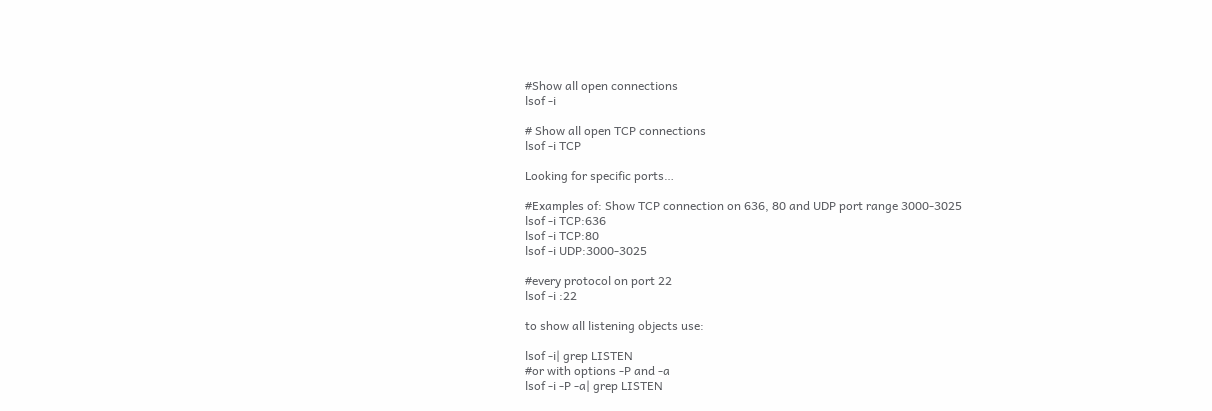#Show all open connections
lsof -i

# Show all open TCP connections
lsof -i TCP

Looking for specific ports…

#Examples of: Show TCP connection on 636, 80 and UDP port range 3000-3025
lsof -i TCP:636
lsof -i TCP:80
lsof -i UDP:3000-3025

#every protocol on port 22
lsof -i :22

to show all listening objects use:

lsof -i| grep LISTEN
#or with options -P and -a
lsof -i -P -a| grep LISTEN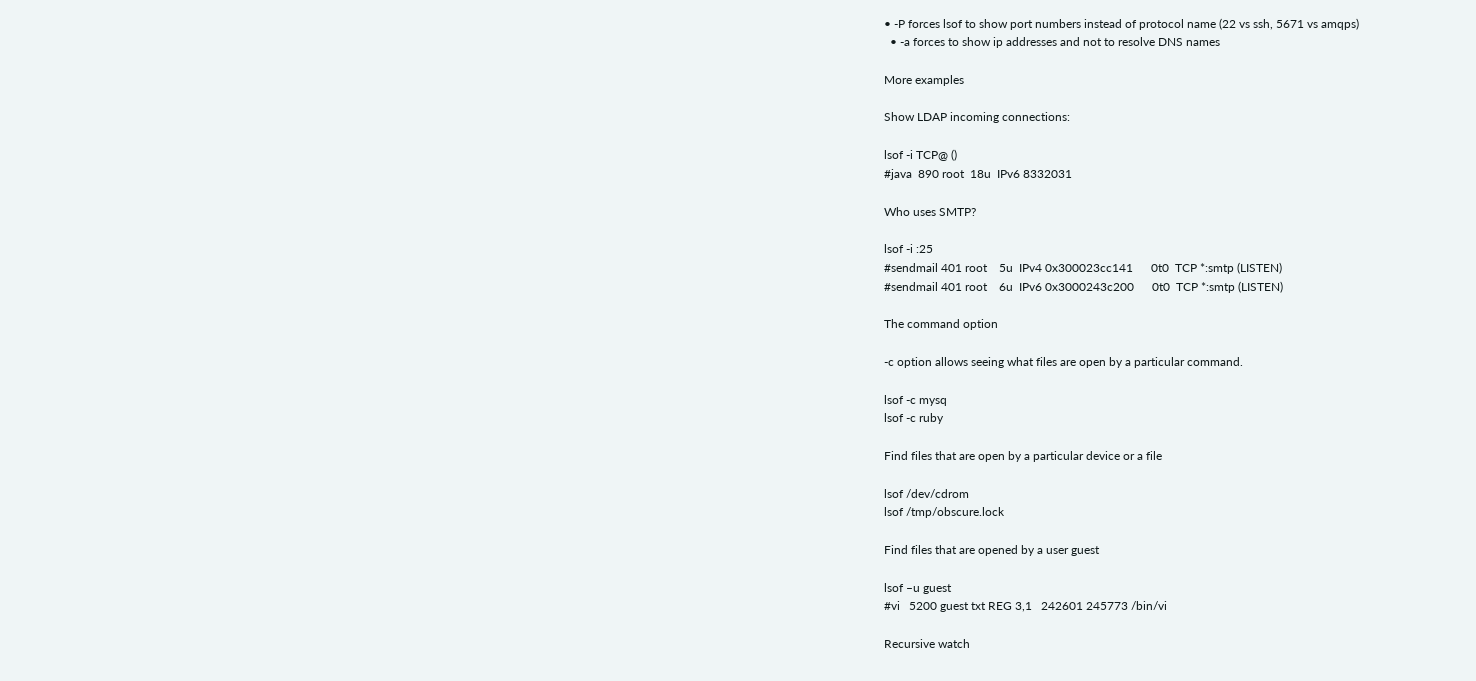• -P forces lsof to show port numbers instead of protocol name (22 vs ssh, 5671 vs amqps)
  • -a forces to show ip addresses and not to resolve DNS names

More examples

Show LDAP incoming connections:

lsof -i TCP@ ()
#java  890 root  18u  IPv6 8332031

Who uses SMTP?

lsof -i :25
#sendmail 401 root    5u  IPv4 0x300023cc141      0t0  TCP *:smtp (LISTEN)
#sendmail 401 root    6u  IPv6 0x3000243c200      0t0  TCP *:smtp (LISTEN)

The command option

-c option allows seeing what files are open by a particular command.

lsof -c mysq
lsof -c ruby

Find files that are open by a particular device or a file

lsof /dev/cdrom
lsof /tmp/obscure.lock

Find files that are opened by a user guest

lsof –u guest
#vi   5200 guest txt REG 3,1   242601 245773 /bin/vi

Recursive watch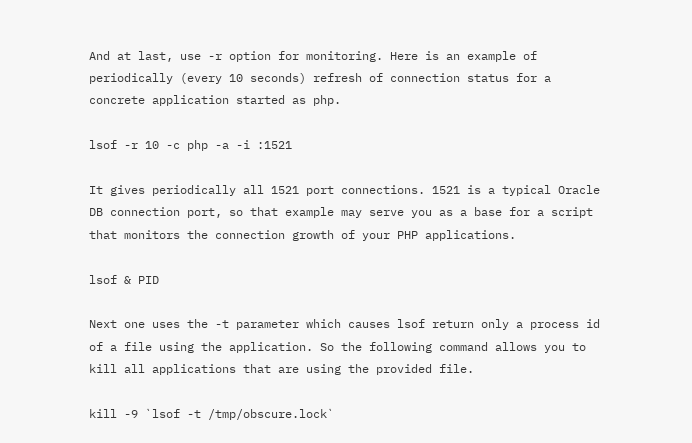And at last, use -r option for monitoring. Here is an example of periodically (every 10 seconds) refresh of connection status for a concrete application started as php.

lsof -r 10 -c php -a -i :1521

It gives periodically all 1521 port connections. 1521 is a typical Oracle DB connection port, so that example may serve you as a base for a script that monitors the connection growth of your PHP applications.

lsof & PID

Next one uses the -t parameter which causes lsof return only a process id of a file using the application. So the following command allows you to kill all applications that are using the provided file.

kill -9 `lsof -t /tmp/obscure.lock`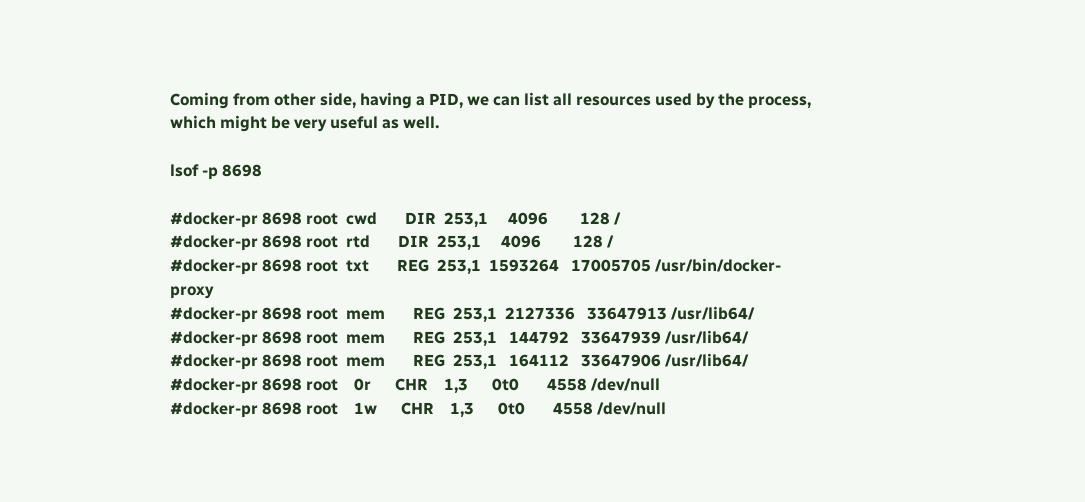Coming from other side, having a PID, we can list all resources used by the process, which might be very useful as well.

lsof -p 8698

#docker-pr 8698 root  cwd       DIR  253,1     4096        128 /
#docker-pr 8698 root  rtd       DIR  253,1     4096        128 /
#docker-pr 8698 root  txt       REG  253,1  1593264   17005705 /usr/bin/docker-proxy
#docker-pr 8698 root  mem       REG  253,1  2127336   33647913 /usr/lib64/
#docker-pr 8698 root  mem       REG  253,1   144792   33647939 /usr/lib64/
#docker-pr 8698 root  mem       REG  253,1   164112   33647906 /usr/lib64/
#docker-pr 8698 root    0r      CHR    1,3      0t0       4558 /dev/null
#docker-pr 8698 root    1w      CHR    1,3      0t0       4558 /dev/null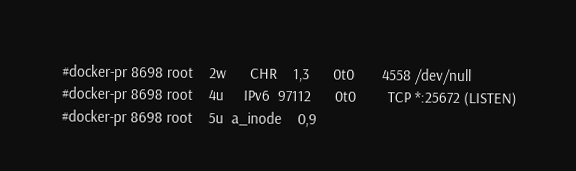#docker-pr 8698 root    2w      CHR    1,3      0t0       4558 /dev/null
#docker-pr 8698 root    4u     IPv6  97112      0t0        TCP *:25672 (LISTEN)
#docker-pr 8698 root    5u  a_inode    0,9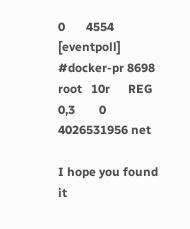0       4554 [eventpoll]
#docker-pr 8698 root   10r      REG    0,3        0 4026531956 net

I hope you found it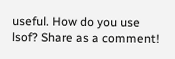useful. How do you use lsof? Share as a comment!